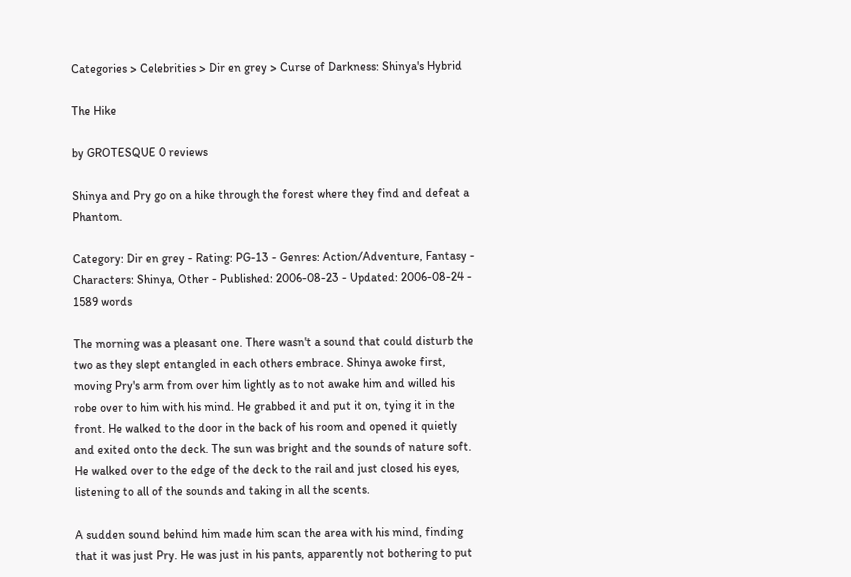Categories > Celebrities > Dir en grey > Curse of Darkness: Shinya's Hybrid

The Hike

by GROTESQUE 0 reviews

Shinya and Pry go on a hike through the forest where they find and defeat a Phantom.

Category: Dir en grey - Rating: PG-13 - Genres: Action/Adventure, Fantasy - Characters: Shinya, Other - Published: 2006-08-23 - Updated: 2006-08-24 - 1589 words

The morning was a pleasant one. There wasn't a sound that could disturb the two as they slept entangled in each others embrace. Shinya awoke first, moving Pry's arm from over him lightly as to not awake him and willed his robe over to him with his mind. He grabbed it and put it on, tying it in the front. He walked to the door in the back of his room and opened it quietly and exited onto the deck. The sun was bright and the sounds of nature soft. He walked over to the edge of the deck to the rail and just closed his eyes, listening to all of the sounds and taking in all the scents.

A sudden sound behind him made him scan the area with his mind, finding that it was just Pry. He was just in his pants, apparently not bothering to put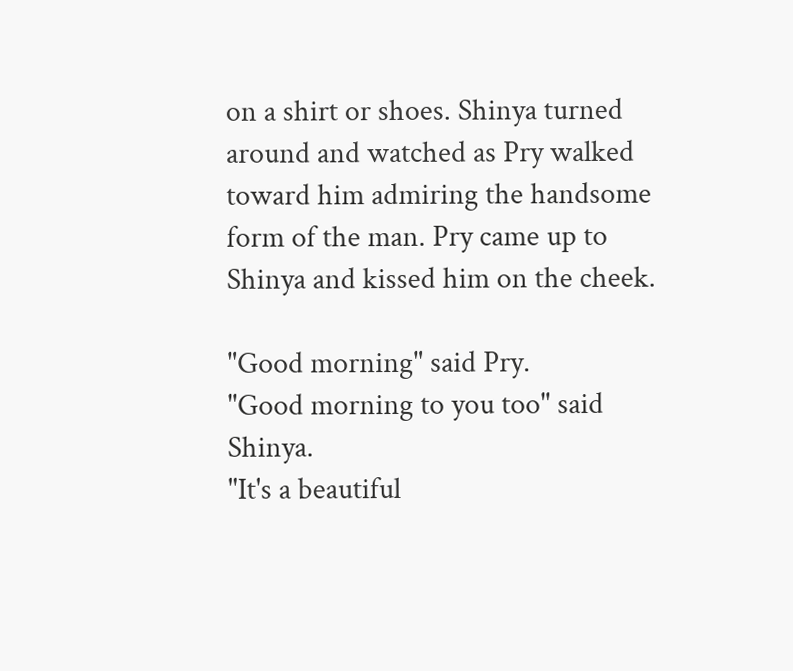on a shirt or shoes. Shinya turned around and watched as Pry walked toward him admiring the handsome form of the man. Pry came up to Shinya and kissed him on the cheek.

"Good morning" said Pry.
"Good morning to you too" said Shinya.
"It's a beautiful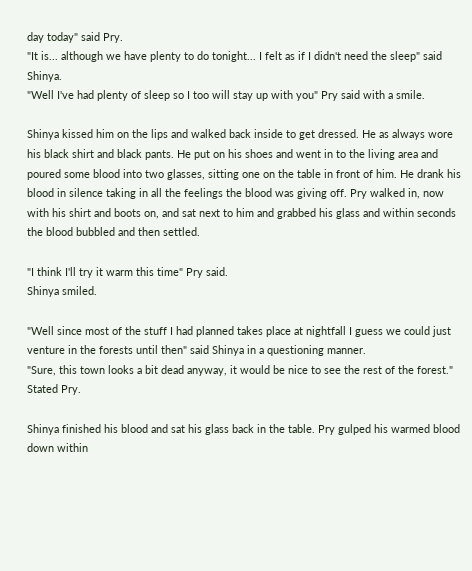day today" said Pry.
"It is... although we have plenty to do tonight... I felt as if I didn't need the sleep" said Shinya.
"Well I've had plenty of sleep so I too will stay up with you" Pry said with a smile.

Shinya kissed him on the lips and walked back inside to get dressed. He as always wore his black shirt and black pants. He put on his shoes and went in to the living area and poured some blood into two glasses, sitting one on the table in front of him. He drank his blood in silence taking in all the feelings the blood was giving off. Pry walked in, now with his shirt and boots on, and sat next to him and grabbed his glass and within seconds the blood bubbled and then settled.

"I think I'll try it warm this time" Pry said.
Shinya smiled.

"Well since most of the stuff I had planned takes place at nightfall I guess we could just venture in the forests until then" said Shinya in a questioning manner.
"Sure, this town looks a bit dead anyway, it would be nice to see the rest of the forest." Stated Pry.

Shinya finished his blood and sat his glass back in the table. Pry gulped his warmed blood down within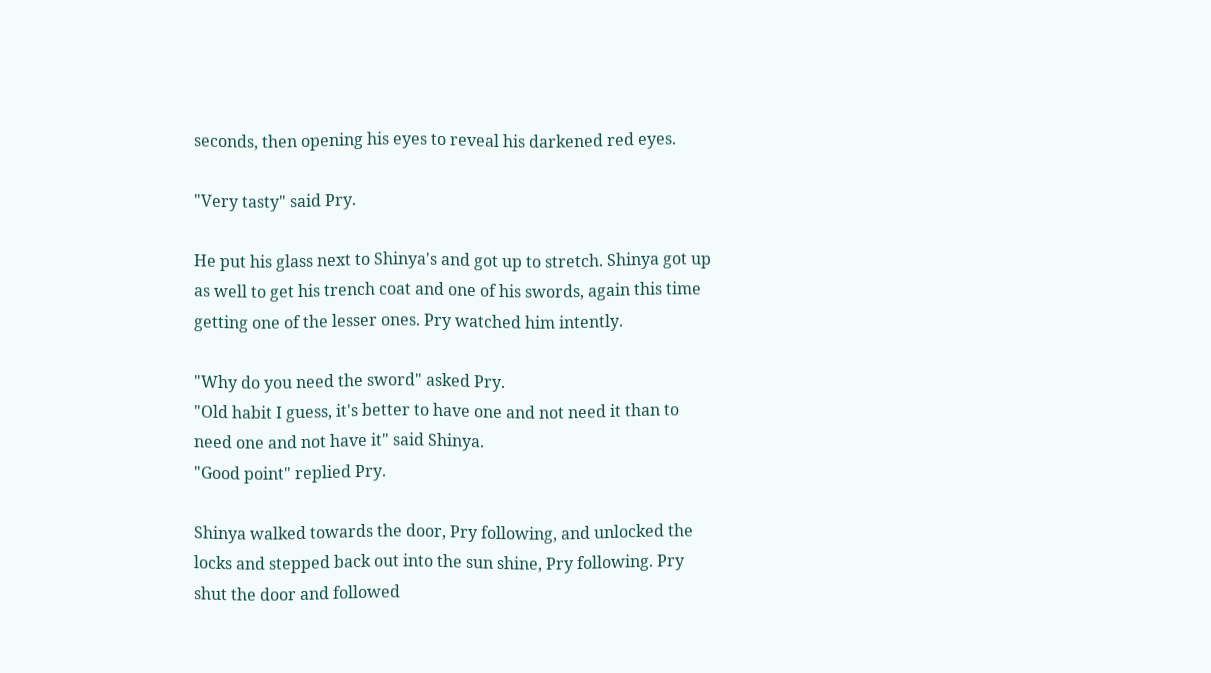seconds, then opening his eyes to reveal his darkened red eyes.

"Very tasty" said Pry.

He put his glass next to Shinya's and got up to stretch. Shinya got up as well to get his trench coat and one of his swords, again this time getting one of the lesser ones. Pry watched him intently.

"Why do you need the sword" asked Pry.
"Old habit I guess, it's better to have one and not need it than to need one and not have it" said Shinya.
"Good point" replied Pry.

Shinya walked towards the door, Pry following, and unlocked the locks and stepped back out into the sun shine, Pry following. Pry shut the door and followed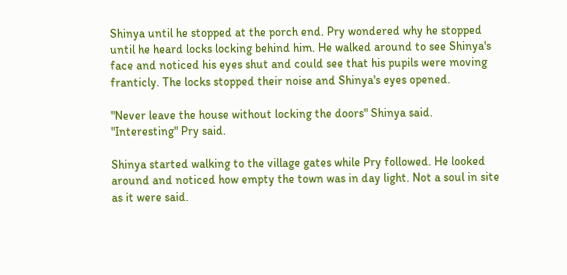Shinya until he stopped at the porch end. Pry wondered why he stopped until he heard locks locking behind him. He walked around to see Shinya's face and noticed his eyes shut and could see that his pupils were moving franticly. The locks stopped their noise and Shinya's eyes opened.

"Never leave the house without locking the doors" Shinya said.
"Interesting" Pry said.

Shinya started walking to the village gates while Pry followed. He looked around and noticed how empty the town was in day light. Not a soul in site as it were said.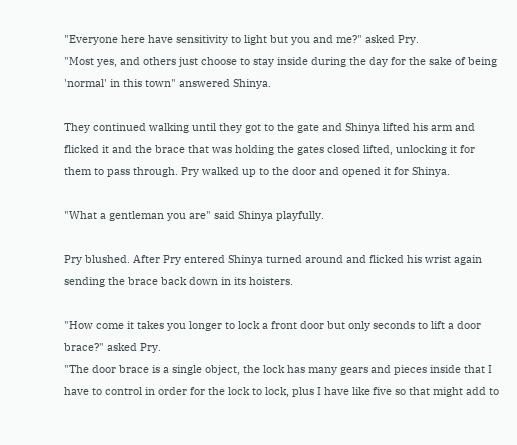"Everyone here have sensitivity to light but you and me?" asked Pry.
"Most yes, and others just choose to stay inside during the day for the sake of being 'normal' in this town" answered Shinya.

They continued walking until they got to the gate and Shinya lifted his arm and flicked it and the brace that was holding the gates closed lifted, unlocking it for them to pass through. Pry walked up to the door and opened it for Shinya.

"What a gentleman you are" said Shinya playfully.

Pry blushed. After Pry entered Shinya turned around and flicked his wrist again sending the brace back down in its hoisters.

"How come it takes you longer to lock a front door but only seconds to lift a door brace?" asked Pry.
"The door brace is a single object, the lock has many gears and pieces inside that I have to control in order for the lock to lock, plus I have like five so that might add to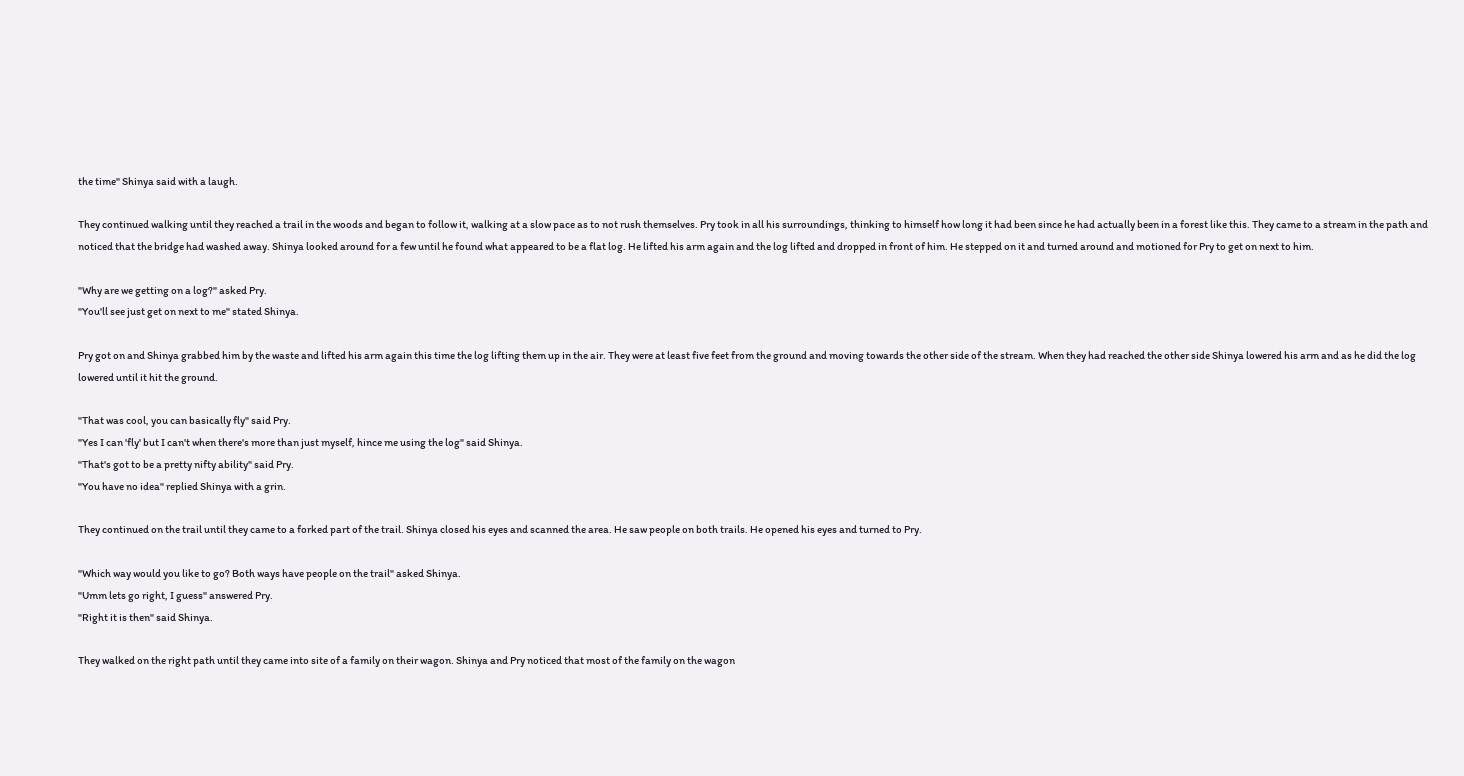the time" Shinya said with a laugh.

They continued walking until they reached a trail in the woods and began to follow it, walking at a slow pace as to not rush themselves. Pry took in all his surroundings, thinking to himself how long it had been since he had actually been in a forest like this. They came to a stream in the path and noticed that the bridge had washed away. Shinya looked around for a few until he found what appeared to be a flat log. He lifted his arm again and the log lifted and dropped in front of him. He stepped on it and turned around and motioned for Pry to get on next to him.

"Why are we getting on a log?" asked Pry.
"You'll see just get on next to me" stated Shinya.

Pry got on and Shinya grabbed him by the waste and lifted his arm again this time the log lifting them up in the air. They were at least five feet from the ground and moving towards the other side of the stream. When they had reached the other side Shinya lowered his arm and as he did the log lowered until it hit the ground.

"That was cool, you can basically fly" said Pry.
"Yes I can 'fly' but I can't when there's more than just myself, hince me using the log" said Shinya.
"That's got to be a pretty nifty ability" said Pry.
"You have no idea" replied Shinya with a grin.

They continued on the trail until they came to a forked part of the trail. Shinya closed his eyes and scanned the area. He saw people on both trails. He opened his eyes and turned to Pry.

"Which way would you like to go? Both ways have people on the trail" asked Shinya.
"Umm lets go right, I guess" answered Pry.
"Right it is then" said Shinya.

They walked on the right path until they came into site of a family on their wagon. Shinya and Pry noticed that most of the family on the wagon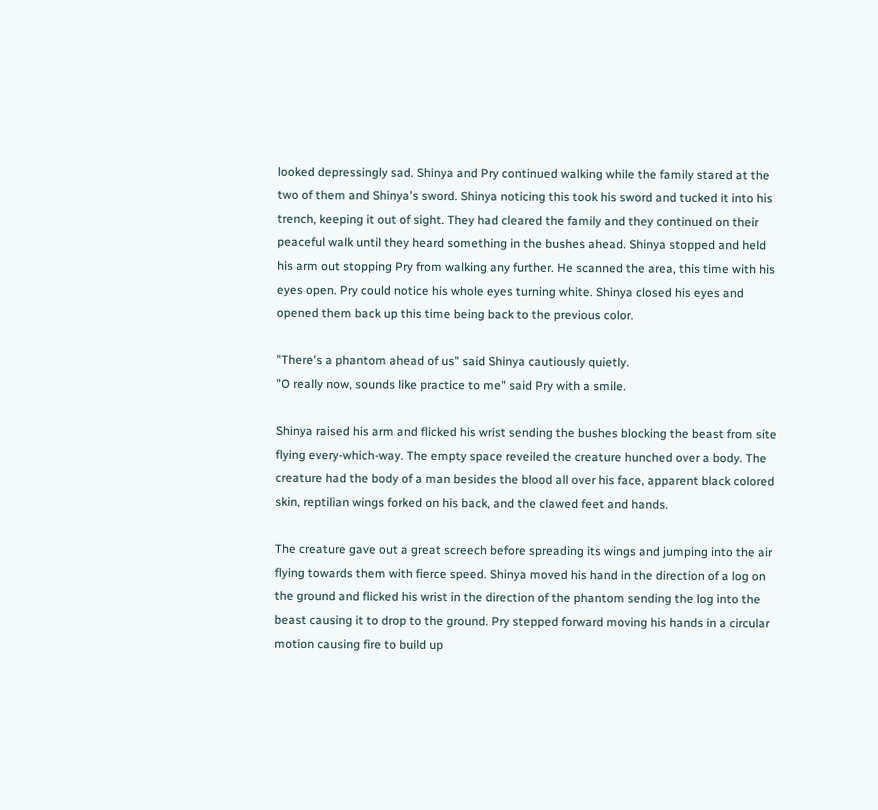looked depressingly sad. Shinya and Pry continued walking while the family stared at the two of them and Shinya's sword. Shinya noticing this took his sword and tucked it into his trench, keeping it out of sight. They had cleared the family and they continued on their peaceful walk until they heard something in the bushes ahead. Shinya stopped and held his arm out stopping Pry from walking any further. He scanned the area, this time with his eyes open. Pry could notice his whole eyes turning white. Shinya closed his eyes and opened them back up this time being back to the previous color.

"There's a phantom ahead of us" said Shinya cautiously quietly.
"O really now, sounds like practice to me" said Pry with a smile.

Shinya raised his arm and flicked his wrist sending the bushes blocking the beast from site flying every-which-way. The empty space reveiled the creature hunched over a body. The creature had the body of a man besides the blood all over his face, apparent black colored skin, reptilian wings forked on his back, and the clawed feet and hands.

The creature gave out a great screech before spreading its wings and jumping into the air flying towards them with fierce speed. Shinya moved his hand in the direction of a log on the ground and flicked his wrist in the direction of the phantom sending the log into the beast causing it to drop to the ground. Pry stepped forward moving his hands in a circular motion causing fire to build up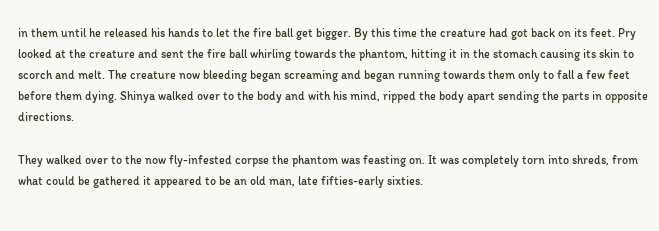in them until he released his hands to let the fire ball get bigger. By this time the creature had got back on its feet. Pry looked at the creature and sent the fire ball whirling towards the phantom, hitting it in the stomach causing its skin to scorch and melt. The creature now bleeding began screaming and began running towards them only to fall a few feet before them dying. Shinya walked over to the body and with his mind, ripped the body apart sending the parts in opposite directions.

They walked over to the now fly-infested corpse the phantom was feasting on. It was completely torn into shreds, from what could be gathered it appeared to be an old man, late fifties-early sixties.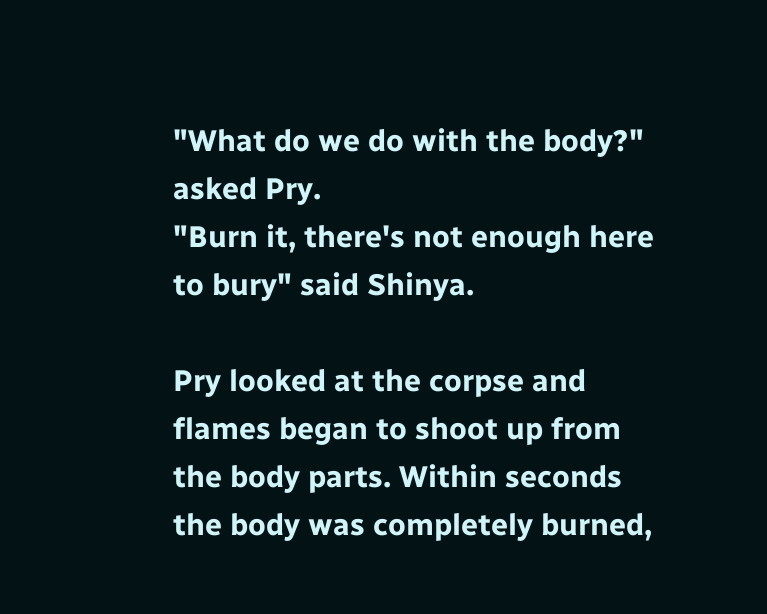"What do we do with the body?" asked Pry.
"Burn it, there's not enough here to bury" said Shinya.

Pry looked at the corpse and flames began to shoot up from the body parts. Within seconds the body was completely burned,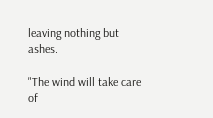leaving nothing but ashes.

"The wind will take care of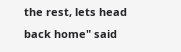the rest, lets head back home" said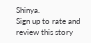Shinya.
Sign up to rate and review this story